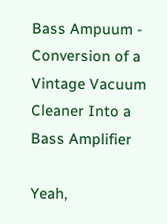Bass Ampuum - Conversion of a Vintage Vacuum Cleaner Into a Bass Amplifier

Yeah,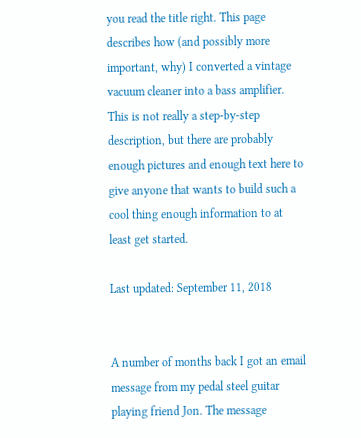you read the title right. This page describes how (and possibly more important, why) I converted a vintage vacuum cleaner into a bass amplifier. This is not really a step-by-step description, but there are probably enough pictures and enough text here to give anyone that wants to build such a cool thing enough information to at least get started.

Last updated: September 11, 2018


A number of months back I got an email message from my pedal steel guitar playing friend Jon. The message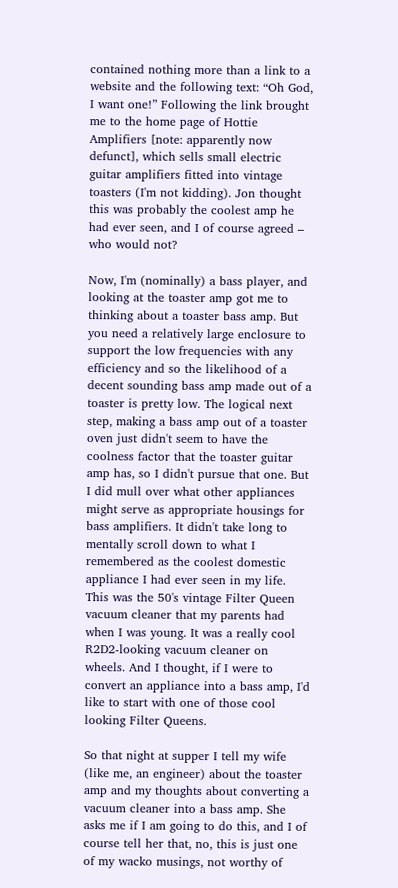contained nothing more than a link to a website and the following text: “Oh God, I want one!” Following the link brought me to the home page of Hottie Amplifiers [note: apparently now defunct], which sells small electric guitar amplifiers fitted into vintage toasters (I'm not kidding). Jon thought this was probably the coolest amp he had ever seen, and I of course agreed – who would not?

Now, I'm (nominally) a bass player, and looking at the toaster amp got me to thinking about a toaster bass amp. But you need a relatively large enclosure to support the low frequencies with any efficiency and so the likelihood of a decent sounding bass amp made out of a toaster is pretty low. The logical next step, making a bass amp out of a toaster oven just didn't seem to have the coolness factor that the toaster guitar amp has, so I didn't pursue that one. But I did mull over what other appliances might serve as appropriate housings for bass amplifiers. It didn't take long to mentally scroll down to what I remembered as the coolest domestic appliance I had ever seen in my life. This was the 50's vintage Filter Queen vacuum cleaner that my parents had when I was young. It was a really cool R2D2-looking vacuum cleaner on wheels. And I thought, if I were to convert an appliance into a bass amp, I'd like to start with one of those cool looking Filter Queens.

So that night at supper I tell my wife (like me, an engineer) about the toaster amp and my thoughts about converting a vacuum cleaner into a bass amp. She asks me if I am going to do this, and I of course tell her that, no, this is just one of my wacko musings, not worthy of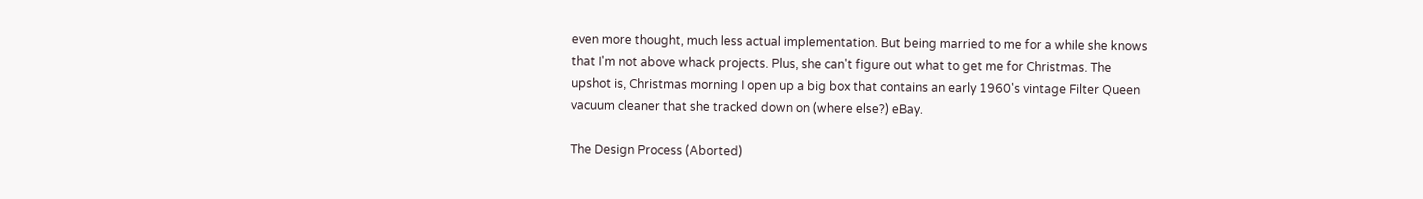even more thought, much less actual implementation. But being married to me for a while she knows that I'm not above whack projects. Plus, she can't figure out what to get me for Christmas. The upshot is, Christmas morning I open up a big box that contains an early 1960's vintage Filter Queen vacuum cleaner that she tracked down on (where else?) eBay.

The Design Process (Aborted)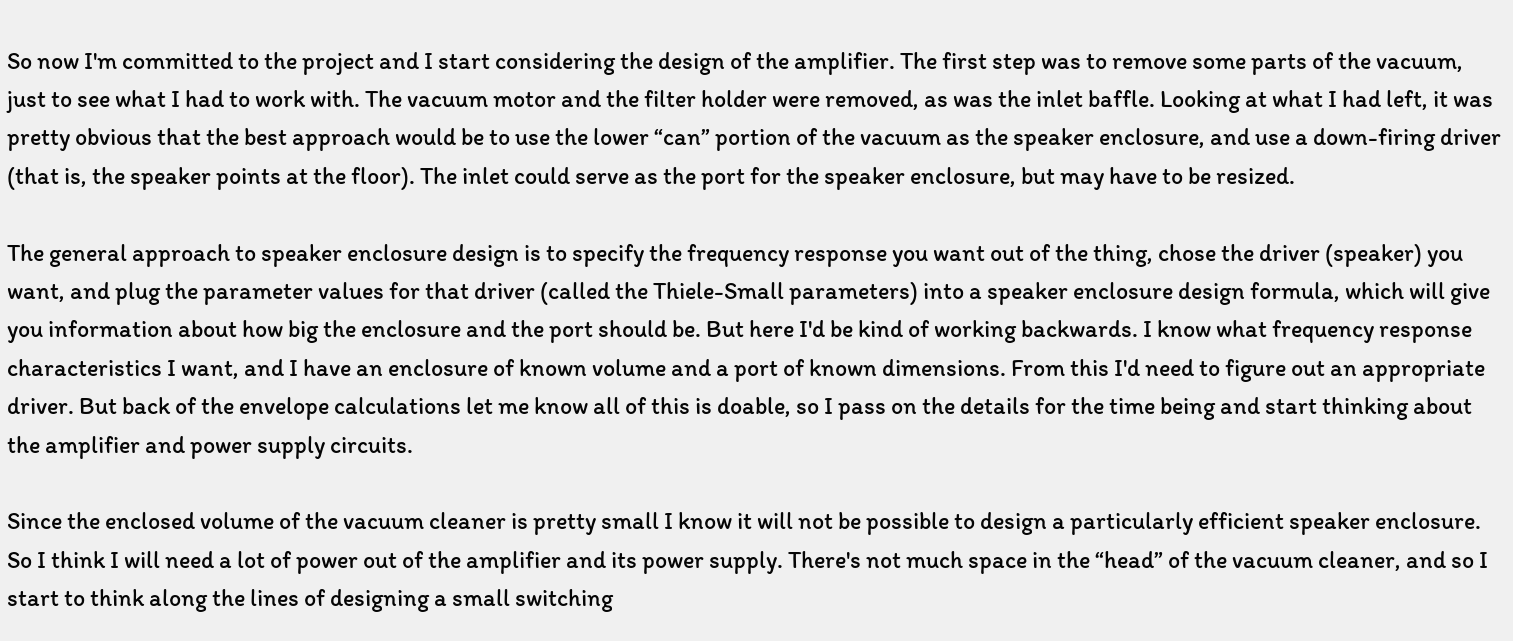So now I'm committed to the project and I start considering the design of the amplifier. The first step was to remove some parts of the vacuum, just to see what I had to work with. The vacuum motor and the filter holder were removed, as was the inlet baffle. Looking at what I had left, it was pretty obvious that the best approach would be to use the lower “can” portion of the vacuum as the speaker enclosure, and use a down-firing driver (that is, the speaker points at the floor). The inlet could serve as the port for the speaker enclosure, but may have to be resized.

The general approach to speaker enclosure design is to specify the frequency response you want out of the thing, chose the driver (speaker) you want, and plug the parameter values for that driver (called the Thiele-Small parameters) into a speaker enclosure design formula, which will give you information about how big the enclosure and the port should be. But here I'd be kind of working backwards. I know what frequency response characteristics I want, and I have an enclosure of known volume and a port of known dimensions. From this I'd need to figure out an appropriate driver. But back of the envelope calculations let me know all of this is doable, so I pass on the details for the time being and start thinking about the amplifier and power supply circuits.

Since the enclosed volume of the vacuum cleaner is pretty small I know it will not be possible to design a particularly efficient speaker enclosure. So I think I will need a lot of power out of the amplifier and its power supply. There's not much space in the “head” of the vacuum cleaner, and so I start to think along the lines of designing a small switching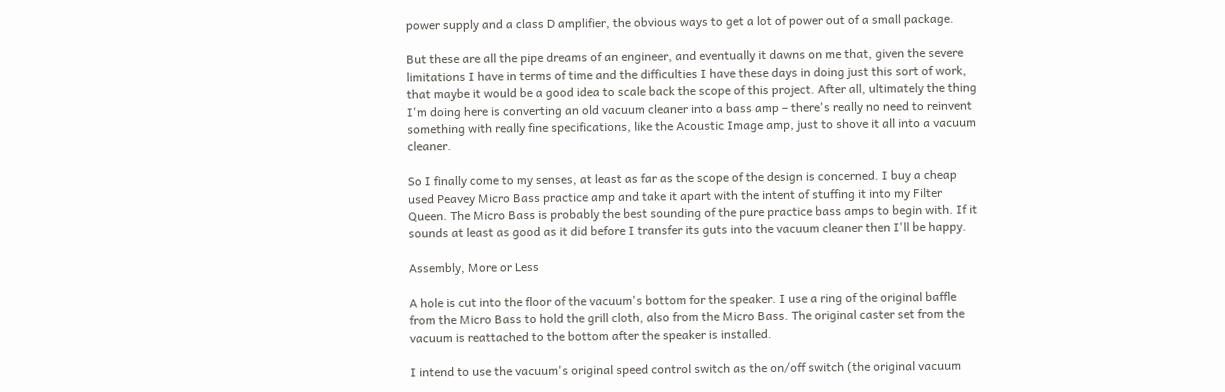power supply and a class D amplifier, the obvious ways to get a lot of power out of a small package.

But these are all the pipe dreams of an engineer, and eventually it dawns on me that, given the severe limitations I have in terms of time and the difficulties I have these days in doing just this sort of work, that maybe it would be a good idea to scale back the scope of this project. After all, ultimately the thing I'm doing here is converting an old vacuum cleaner into a bass amp – there's really no need to reinvent something with really fine specifications, like the Acoustic Image amp, just to shove it all into a vacuum cleaner.

So I finally come to my senses, at least as far as the scope of the design is concerned. I buy a cheap used Peavey Micro Bass practice amp and take it apart with the intent of stuffing it into my Filter Queen. The Micro Bass is probably the best sounding of the pure practice bass amps to begin with. If it sounds at least as good as it did before I transfer its guts into the vacuum cleaner then I'll be happy.

Assembly, More or Less

A hole is cut into the floor of the vacuum's bottom for the speaker. I use a ring of the original baffle from the Micro Bass to hold the grill cloth, also from the Micro Bass. The original caster set from the vacuum is reattached to the bottom after the speaker is installed.

I intend to use the vacuum's original speed control switch as the on/off switch (the original vacuum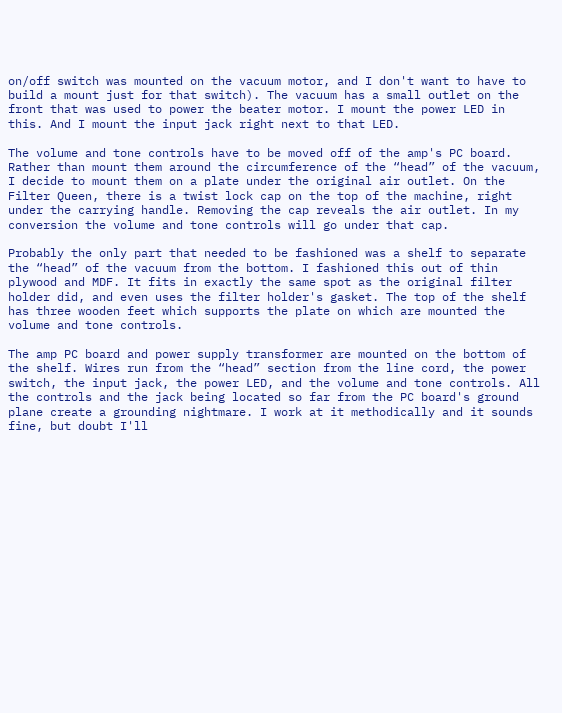on/off switch was mounted on the vacuum motor, and I don't want to have to build a mount just for that switch). The vacuum has a small outlet on the front that was used to power the beater motor. I mount the power LED in this. And I mount the input jack right next to that LED.

The volume and tone controls have to be moved off of the amp's PC board. Rather than mount them around the circumference of the “head” of the vacuum, I decide to mount them on a plate under the original air outlet. On the Filter Queen, there is a twist lock cap on the top of the machine, right under the carrying handle. Removing the cap reveals the air outlet. In my conversion the volume and tone controls will go under that cap.

Probably the only part that needed to be fashioned was a shelf to separate the “head” of the vacuum from the bottom. I fashioned this out of thin plywood and MDF. It fits in exactly the same spot as the original filter holder did, and even uses the filter holder's gasket. The top of the shelf has three wooden feet which supports the plate on which are mounted the volume and tone controls.

The amp PC board and power supply transformer are mounted on the bottom of the shelf. Wires run from the “head” section from the line cord, the power switch, the input jack, the power LED, and the volume and tone controls. All the controls and the jack being located so far from the PC board's ground plane create a grounding nightmare. I work at it methodically and it sounds fine, but doubt I'll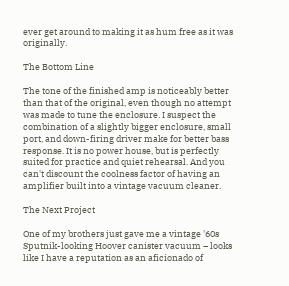ever get around to making it as hum free as it was originally.

The Bottom Line

The tone of the finished amp is noticeably better than that of the original, even though no attempt was made to tune the enclosure. I suspect the combination of a slightly bigger enclosure, small port, and down-firing driver make for better bass response. It is no power house, but is perfectly suited for practice and quiet rehearsal. And you can't discount the coolness factor of having an amplifier built into a vintage vacuum cleaner.

The Next Project

One of my brothers just gave me a vintage '60s Sputnik-looking Hoover canister vacuum – looks like I have a reputation as an aficionado of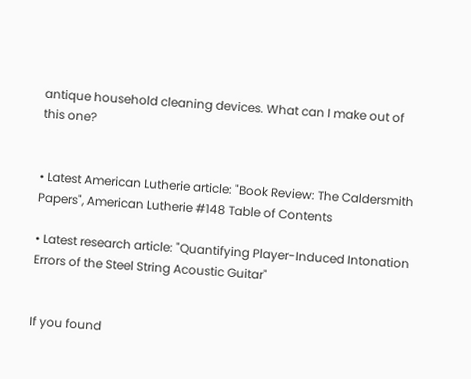antique household cleaning devices. What can I make out of this one?


• Latest American Lutherie article: "Book Review: The Caldersmith Papers", American Lutherie #148 Table of Contents

• Latest research article: "Quantifying Player-Induced Intonation Errors of the Steel String Acoustic Guitar"


If you found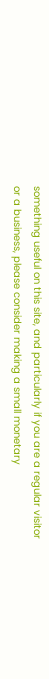something useful on this site, and particularly if you are a regular visitor or a business, please consider making a small monetary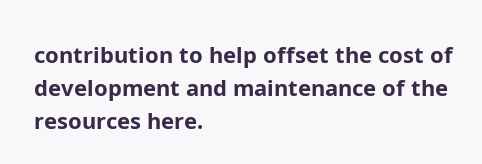contribution to help offset the cost of development and maintenance of the resources here.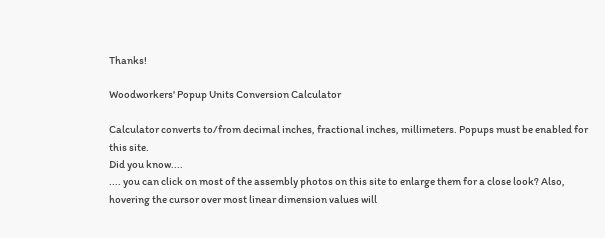Thanks!

Woodworkers' Popup Units Conversion Calculator

Calculator converts to/from decimal inches, fractional inches, millimeters. Popups must be enabled for this site.
Did you know....
.... you can click on most of the assembly photos on this site to enlarge them for a close look? Also, hovering the cursor over most linear dimension values will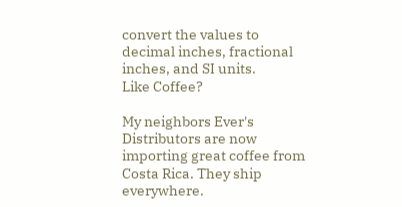convert the values to decimal inches, fractional inches, and SI units.
Like Coffee?

My neighbors Ever's Distributors are now importing great coffee from Costa Rica. They ship everywhere.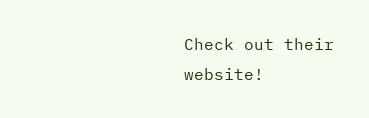Check out their website!